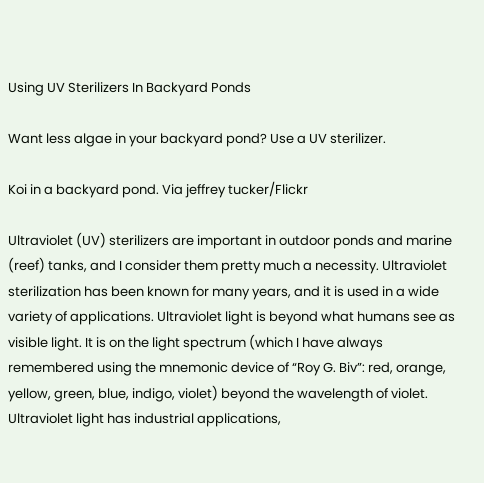Using UV Sterilizers In Backyard Ponds

Want less algae in your backyard pond? Use a UV sterilizer.

Koi in a backyard pond. Via jeffrey tucker/Flickr

Ultraviolet (UV) sterilizers are important in outdoor ponds and marine (reef) tanks, and I consider them pretty much a necessity. Ultraviolet sterilization has been known for many years, and it is used in a wide variety of applications. Ultraviolet light is beyond what humans see as visible light. It is on the light spectrum (which I have always remembered using the mnemonic device of “Roy G. Biv”: red, orange, yellow, green, blue, indigo, violet) beyond the wavelength of violet. Ultraviolet light has industrial applications,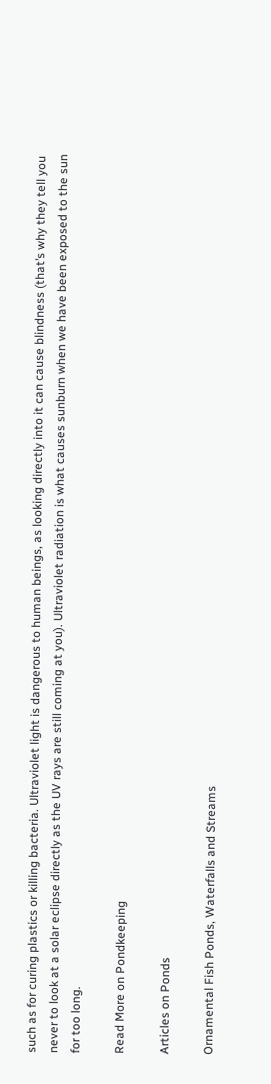such as for curing plastics or killing bacteria. Ultraviolet light is dangerous to human beings, as looking directly into it can cause blindness (that’s why they tell you never to look at a solar eclipse directly as the UV rays are still coming at you). Ultraviolet radiation is what causes sunburn when we have been exposed to the sun for too long.

Read More on Pondkeeping

Articles on Ponds

Ornamental Fish Ponds, Waterfalls and Streams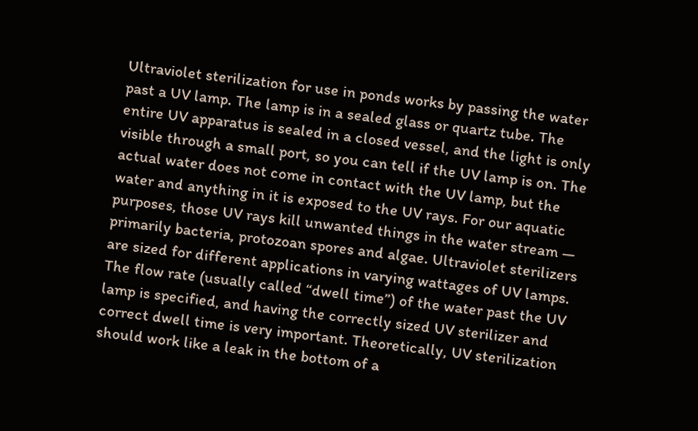Ultraviolet sterilization for use in ponds works by passing the water past a UV lamp. The lamp is in a sealed glass or quartz tube. The entire UV apparatus is sealed in a closed vessel, and the light is only visible through a small port, so you can tell if the UV lamp is on. The actual water does not come in contact with the UV lamp, but the water and anything in it is exposed to the UV rays. For our aquatic purposes, those UV rays kill unwanted things in the water stream — primarily bacteria, protozoan spores and algae. Ultraviolet sterilizers are sized for different applications in varying wattages of UV lamps. The flow rate (usually called “dwell time”) of the water past the UV lamp is specified, and having the correctly sized UV sterilizer and correct dwell time is very important. Theoretically, UV sterilization should work like a leak in the bottom of a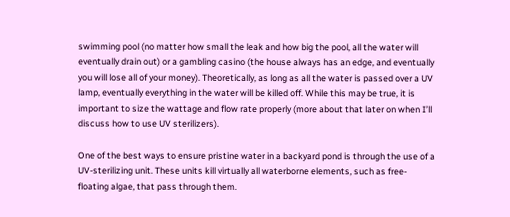swimming pool (no matter how small the leak and how big the pool, all the water will eventually drain out) or a gambling casino (the house always has an edge, and eventually you will lose all of your money). Theoretically, as long as all the water is passed over a UV lamp, eventually everything in the water will be killed off. While this may be true, it is important to size the wattage and flow rate properly (more about that later on when I’ll discuss how to use UV sterilizers).

One of the best ways to ensure pristine water in a backyard pond is through the use of a UV-sterilizing unit. These units kill virtually all waterborne elements, such as free-floating algae, that pass through them.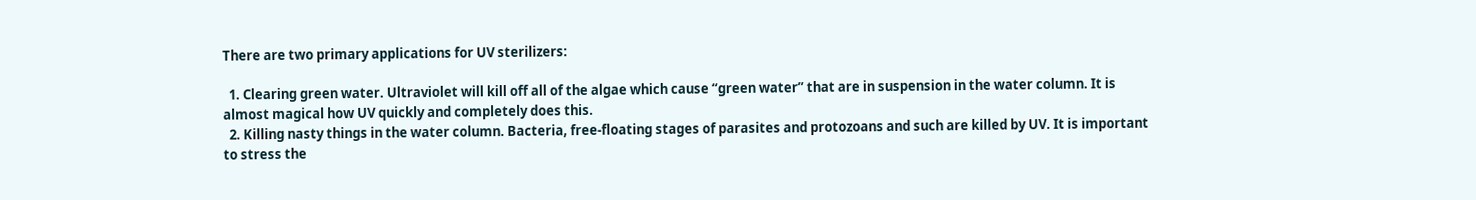There are two primary applications for UV sterilizers:

  1. Clearing green water. Ultraviolet will kill off all of the algae which cause “green water” that are in suspension in the water column. It is almost magical how UV quickly and completely does this.
  2. Killing nasty things in the water column. Bacteria, free-floating stages of parasites and protozoans and such are killed by UV. It is important to stress the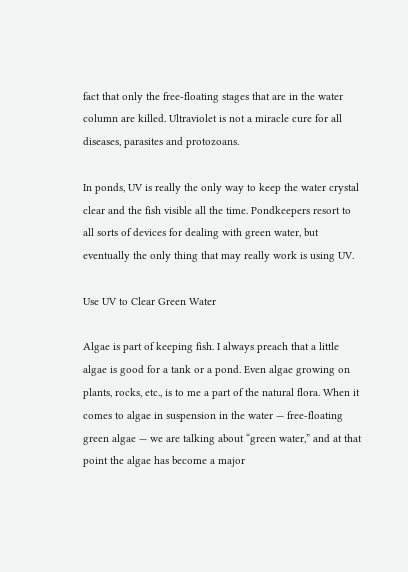fact that only the free-floating stages that are in the water column are killed. Ultraviolet is not a miracle cure for all diseases, parasites and protozoans.

In ponds, UV is really the only way to keep the water crystal clear and the fish visible all the time. Pondkeepers resort to all sorts of devices for dealing with green water, but eventually the only thing that may really work is using UV.

Use UV to Clear Green Water

Algae is part of keeping fish. I always preach that a little algae is good for a tank or a pond. Even algae growing on plants, rocks, etc., is to me a part of the natural flora. When it comes to algae in suspension in the water — free-floating green algae — we are talking about “green water,” and at that point the algae has become a major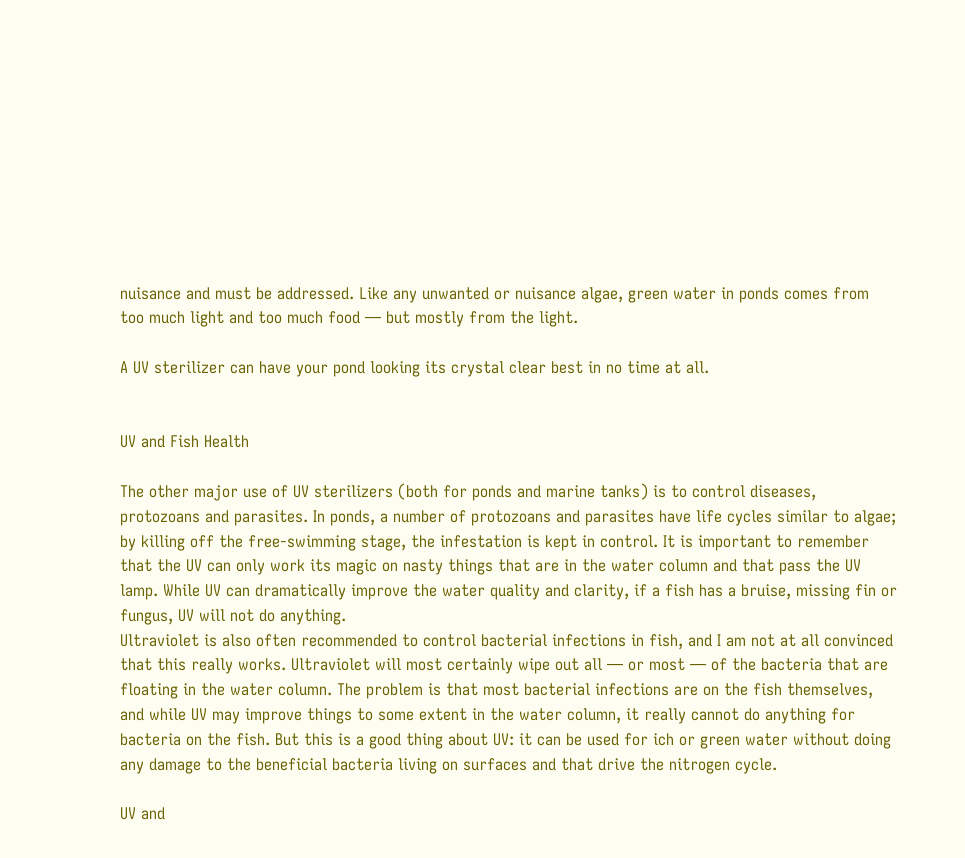nuisance and must be addressed. Like any unwanted or nuisance algae, green water in ponds comes from too much light and too much food — but mostly from the light.

A UV sterilizer can have your pond looking its crystal clear best in no time at all.


UV and Fish Health

The other major use of UV sterilizers (both for ponds and marine tanks) is to control diseases, protozoans and parasites. In ponds, a number of protozoans and parasites have life cycles similar to algae; by killing off the free-swimming stage, the infestation is kept in control. It is important to remember that the UV can only work its magic on nasty things that are in the water column and that pass the UV lamp. While UV can dramatically improve the water quality and clarity, if a fish has a bruise, missing fin or fungus, UV will not do anything.
Ultraviolet is also often recommended to control bacterial infections in fish, and I am not at all convinced that this really works. Ultraviolet will most certainly wipe out all — or most — of the bacteria that are floating in the water column. The problem is that most bacterial infections are on the fish themselves, and while UV may improve things to some extent in the water column, it really cannot do anything for bacteria on the fish. But this is a good thing about UV: it can be used for ich or green water without doing any damage to the beneficial bacteria living on surfaces and that drive the nitrogen cycle.

UV and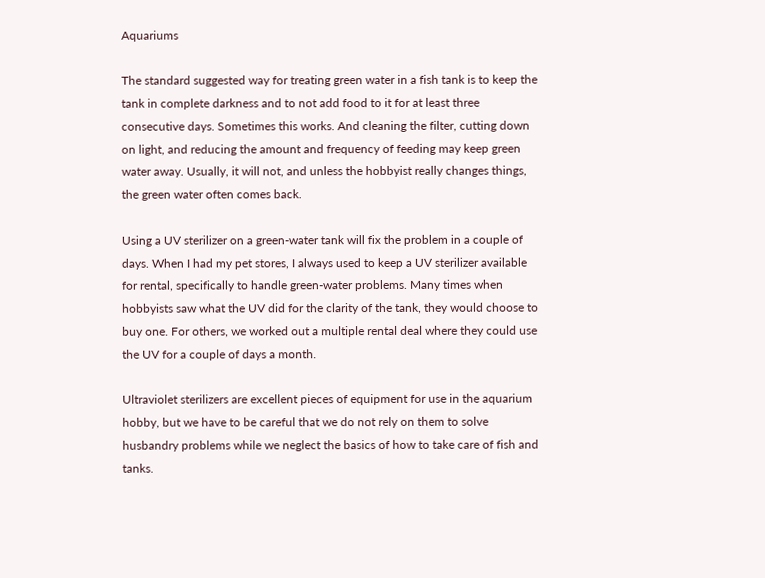Aquariums

The standard suggested way for treating green water in a fish tank is to keep the tank in complete darkness and to not add food to it for at least three consecutive days. Sometimes this works. And cleaning the filter, cutting down on light, and reducing the amount and frequency of feeding may keep green water away. Usually, it will not, and unless the hobbyist really changes things, the green water often comes back.

Using a UV sterilizer on a green-water tank will fix the problem in a couple of days. When I had my pet stores, I always used to keep a UV sterilizer available for rental, specifically to handle green-water problems. Many times when hobbyists saw what the UV did for the clarity of the tank, they would choose to buy one. For others, we worked out a multiple rental deal where they could use the UV for a couple of days a month.

Ultraviolet sterilizers are excellent pieces of equipment for use in the aquarium hobby, but we have to be careful that we do not rely on them to solve husbandry problems while we neglect the basics of how to take care of fish and tanks.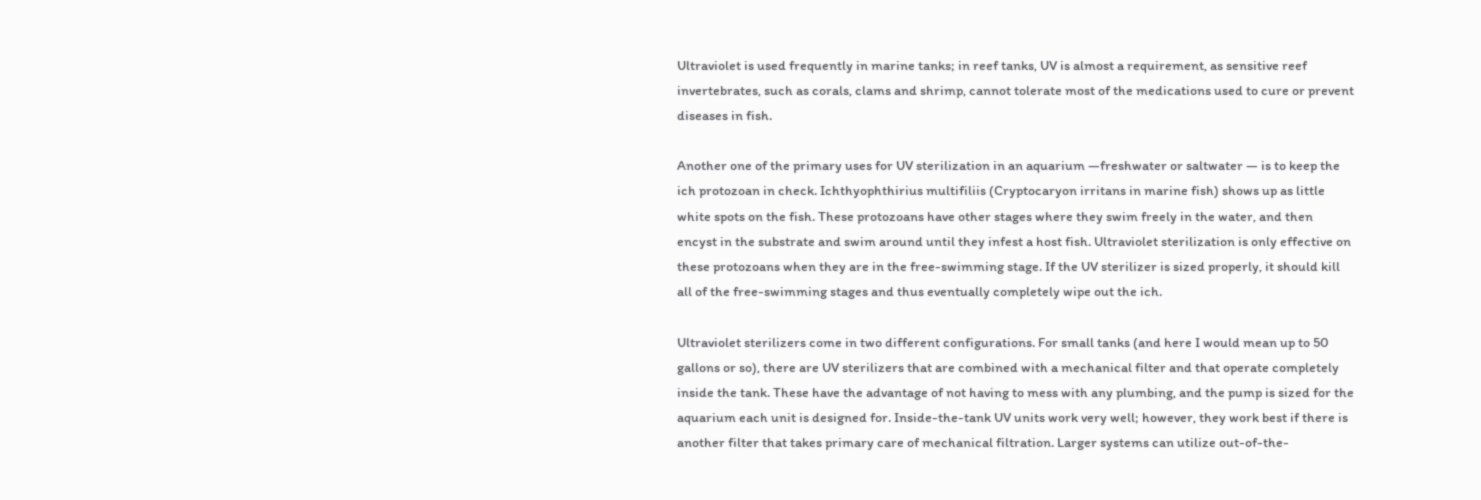Ultraviolet is used frequently in marine tanks; in reef tanks, UV is almost a requirement, as sensitive reef invertebrates, such as corals, clams and shrimp, cannot tolerate most of the medications used to cure or prevent diseases in fish.

Another one of the primary uses for UV sterilization in an aquarium —freshwater or saltwater — is to keep the ich protozoan in check. Ichthyophthirius multifiliis (Cryptocaryon irritans in marine fish) shows up as little white spots on the fish. These protozoans have other stages where they swim freely in the water, and then encyst in the substrate and swim around until they infest a host fish. Ultraviolet sterilization is only effective on these protozoans when they are in the free-swimming stage. If the UV sterilizer is sized properly, it should kill all of the free-swimming stages and thus eventually completely wipe out the ich.

Ultraviolet sterilizers come in two different configurations. For small tanks (and here I would mean up to 50 gallons or so), there are UV sterilizers that are combined with a mechanical filter and that operate completely inside the tank. These have the advantage of not having to mess with any plumbing, and the pump is sized for the aquarium each unit is designed for. Inside-the-tank UV units work very well; however, they work best if there is another filter that takes primary care of mechanical filtration. Larger systems can utilize out-of-the-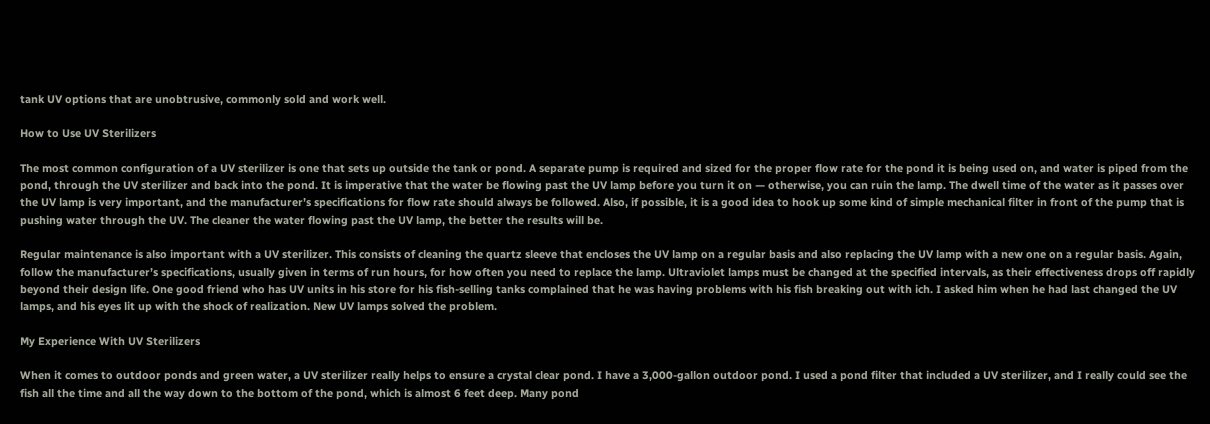tank UV options that are unobtrusive, commonly sold and work well.

How to Use UV Sterilizers

The most common configuration of a UV sterilizer is one that sets up outside the tank or pond. A separate pump is required and sized for the proper flow rate for the pond it is being used on, and water is piped from the pond, through the UV sterilizer and back into the pond. It is imperative that the water be flowing past the UV lamp before you turn it on — otherwise, you can ruin the lamp. The dwell time of the water as it passes over the UV lamp is very important, and the manufacturer’s specifications for flow rate should always be followed. Also, if possible, it is a good idea to hook up some kind of simple mechanical filter in front of the pump that is pushing water through the UV. The cleaner the water flowing past the UV lamp, the better the results will be.

Regular maintenance is also important with a UV sterilizer. This consists of cleaning the quartz sleeve that encloses the UV lamp on a regular basis and also replacing the UV lamp with a new one on a regular basis. Again, follow the manufacturer’s specifications, usually given in terms of run hours, for how often you need to replace the lamp. Ultraviolet lamps must be changed at the specified intervals, as their effectiveness drops off rapidly beyond their design life. One good friend who has UV units in his store for his fish-selling tanks complained that he was having problems with his fish breaking out with ich. I asked him when he had last changed the UV lamps, and his eyes lit up with the shock of realization. New UV lamps solved the problem.

My Experience With UV Sterilizers

When it comes to outdoor ponds and green water, a UV sterilizer really helps to ensure a crystal clear pond. I have a 3,000-gallon outdoor pond. I used a pond filter that included a UV sterilizer, and I really could see the fish all the time and all the way down to the bottom of the pond, which is almost 6 feet deep. Many pond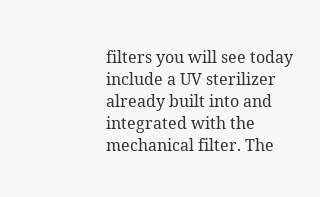filters you will see today include a UV sterilizer already built into and integrated with the mechanical filter. The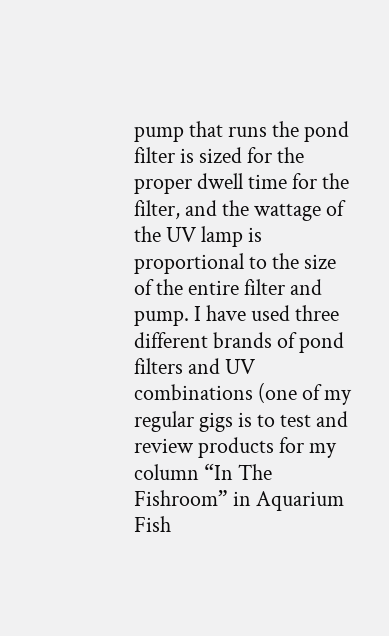pump that runs the pond filter is sized for the proper dwell time for the filter, and the wattage of the UV lamp is proportional to the size of the entire filter and pump. I have used three different brands of pond filters and UV combinations (one of my regular gigs is to test and review products for my column “In The Fishroom” in Aquarium Fish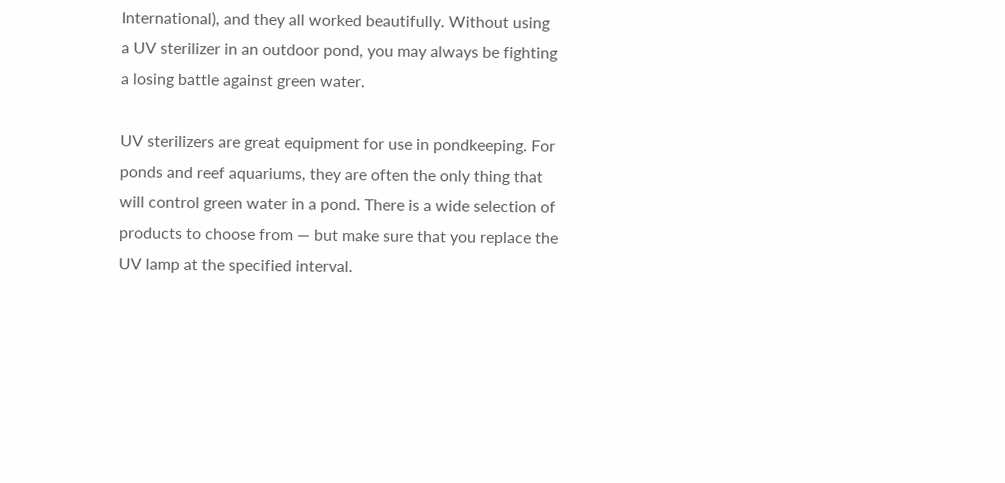International), and they all worked beautifully. Without using a UV sterilizer in an outdoor pond, you may always be fighting a losing battle against green water.

UV sterilizers are great equipment for use in pondkeeping. For ponds and reef aquariums, they are often the only thing that will control green water in a pond. There is a wide selection of products to choose from — but make sure that you replace the UV lamp at the specified interval.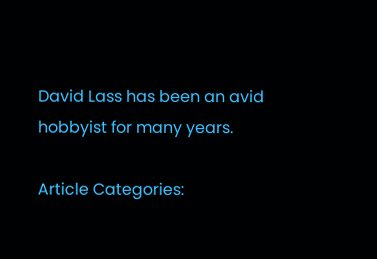David Lass has been an avid hobbyist for many years.

Article Categories: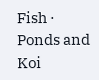Fish · Ponds and Koi